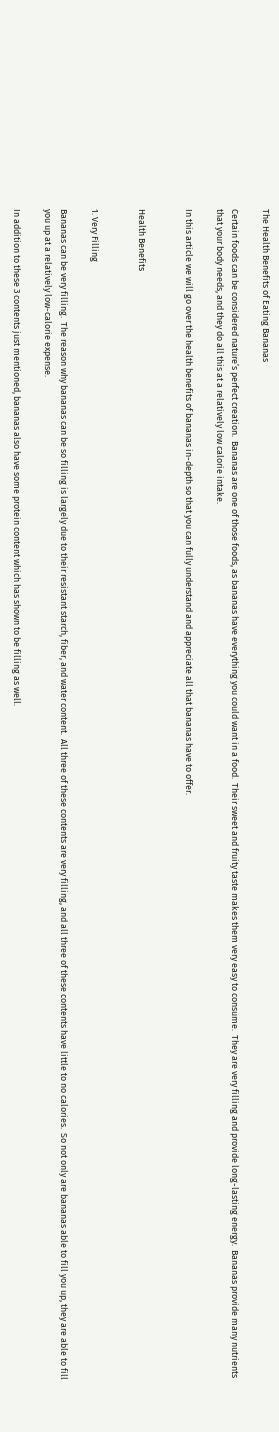The Health Benefits of Eating Bananas

Certain foods can be considered nature’s perfect creation.  Bananas are one of those foods, as bananas have everything you could want in a food.  Their sweet and fruity taste makes them very easy to consume.  They are very filling and provide long-lasting energy.  Bananas provide many nutrients that your body needs, and they do all this at a relatively low calorie intake.

In this article we will go over the health benefits of bananas in-depth so that you can fully understand and appreciate all that bananas have to offer.


Health Benefits


1. Very Filling

Bananas can be very filling.  The reason why bananas can be so filling is largely due to their resistant starch, fiber, and water content.  All three of these contents are very filling, and all three of these contents have little to no calories.  So not only are bananas able to fill you up, they are able to fill you up at a relatively low-calorie expense.

In addition to these 3 contents just mentioned, bananas also have some protein content which has shown to be filling as well.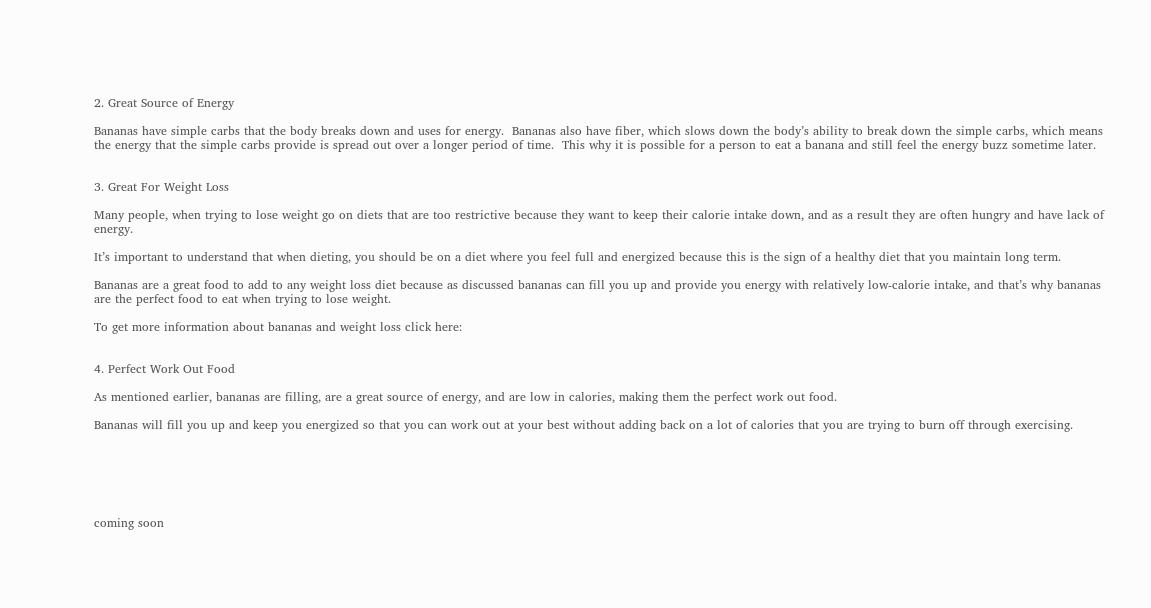2. Great Source of Energy

Bananas have simple carbs that the body breaks down and uses for energy.  Bananas also have fiber, which slows down the body’s ability to break down the simple carbs, which means the energy that the simple carbs provide is spread out over a longer period of time.  This why it is possible for a person to eat a banana and still feel the energy buzz sometime later.


3. Great For Weight Loss

Many people, when trying to lose weight go on diets that are too restrictive because they want to keep their calorie intake down, and as a result they are often hungry and have lack of energy.

It’s important to understand that when dieting, you should be on a diet where you feel full and energized because this is the sign of a healthy diet that you maintain long term.

Bananas are a great food to add to any weight loss diet because as discussed bananas can fill you up and provide you energy with relatively low-calorie intake, and that’s why bananas are the perfect food to eat when trying to lose weight.

To get more information about bananas and weight loss click here:


4. Perfect Work Out Food

As mentioned earlier, bananas are filling, are a great source of energy, and are low in calories, making them the perfect work out food.

Bananas will fill you up and keep you energized so that you can work out at your best without adding back on a lot of calories that you are trying to burn off through exercising.






coming soon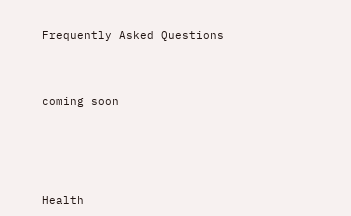Frequently Asked Questions



coming soon





Health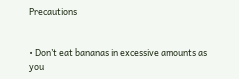Precautions


• Don’t eat bananas in excessive amounts as you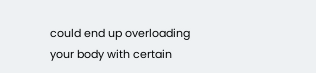could end up overloading your body with certain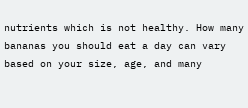nutrients which is not healthy. How many bananas you should eat a day can vary based on your size, age, and many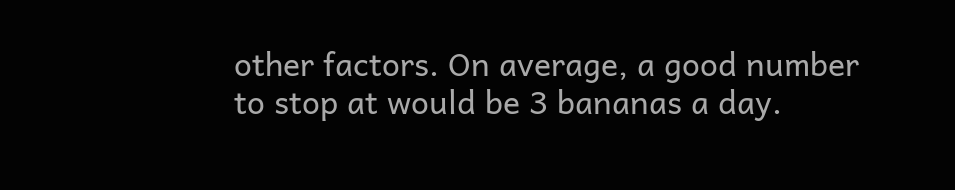other factors. On average, a good number to stop at would be 3 bananas a day.